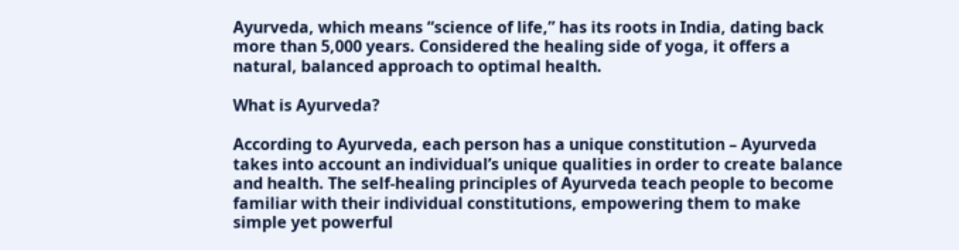Ayurveda, which means “science of life,” has its roots in India, dating back more than 5,000 years. Considered the healing side of yoga, it offers a natural, balanced approach to optimal health.

What is Ayurveda?

According to Ayurveda, each person has a unique constitution – Ayurveda takes into account an individual’s unique qualities in order to create balance and health. The self-healing principles of Ayurveda teach people to become familiar with their individual constitutions, empowering them to make simple yet powerful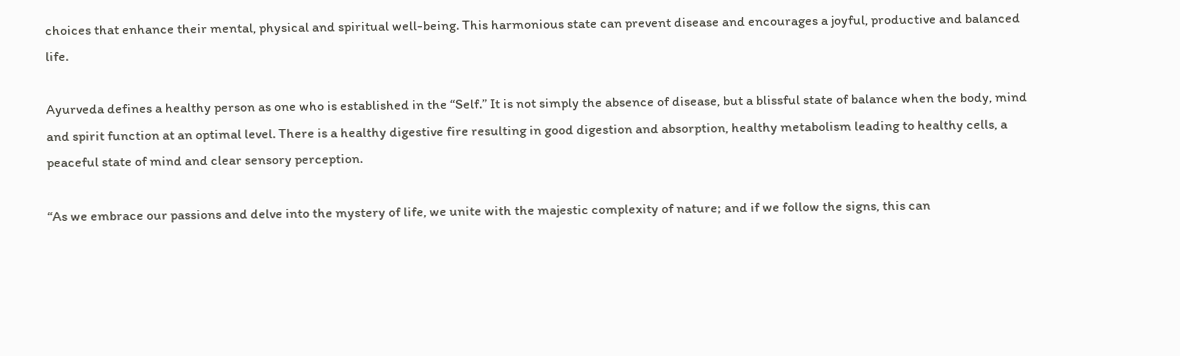choices that enhance their mental, physical and spiritual well-being. This harmonious state can prevent disease and encourages a joyful, productive and balanced life.

Ayurveda defines a healthy person as one who is established in the “Self.” It is not simply the absence of disease, but a blissful state of balance when the body, mind and spirit function at an optimal level. There is a healthy digestive fire resulting in good digestion and absorption, healthy metabolism leading to healthy cells, a peaceful state of mind and clear sensory perception.

“As we embrace our passions and delve into the mystery of life, we unite with the majestic complexity of nature; and if we follow the signs, this can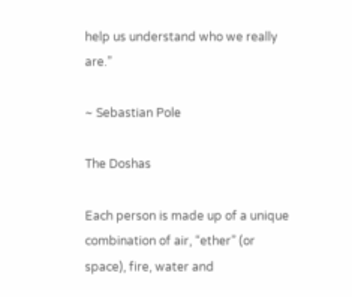help us understand who we really are.”

~ Sebastian Pole

The Doshas

Each person is made up of a unique combination of air, “ether” (or space), fire, water and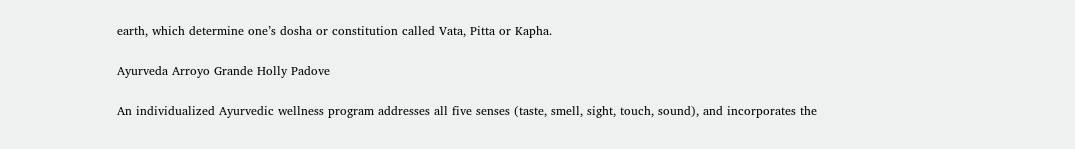earth, which determine one’s dosha or constitution called Vata, Pitta or Kapha.

Ayurveda Arroyo Grande Holly Padove

An individualized Ayurvedic wellness program addresses all five senses (taste, smell, sight, touch, sound), and incorporates the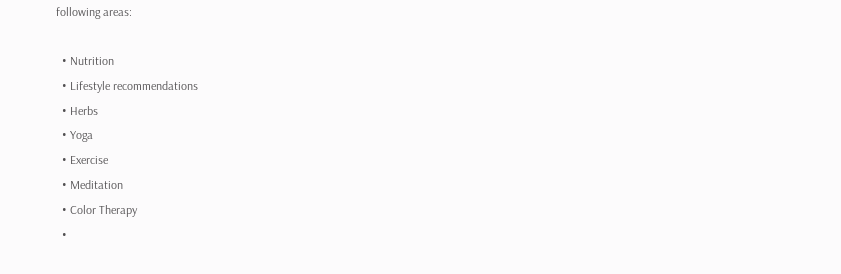following areas:

  • Nutrition
  • Lifestyle recommendations
  • Herbs
  • Yoga
  • Exercise
  • Meditation
  • Color Therapy
  •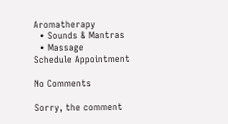Aromatherapy
  • Sounds & Mantras
  • Massage
Schedule Appointment

No Comments

Sorry, the comment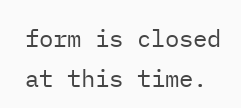form is closed at this time.